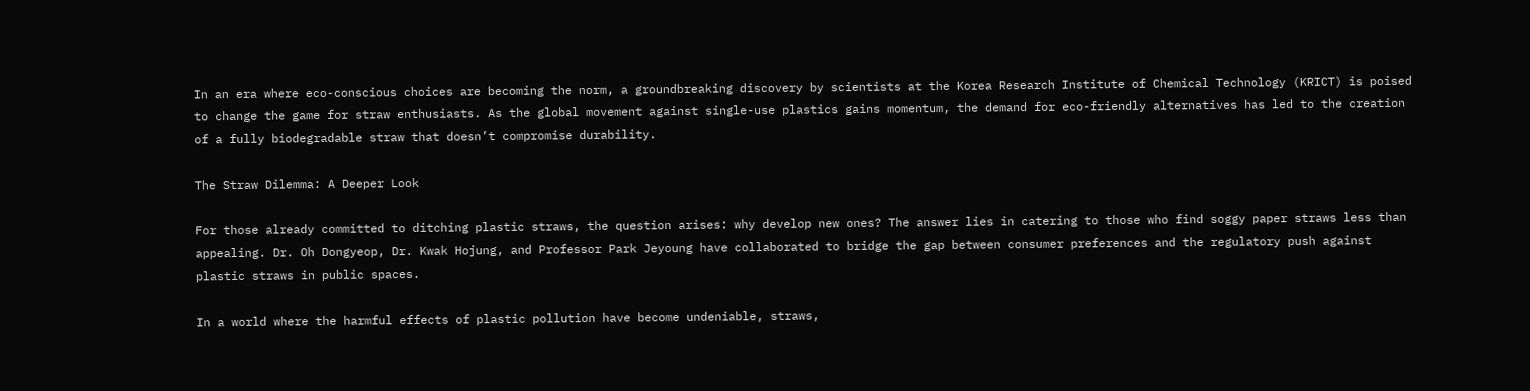In an era where eco-conscious choices are becoming the norm, a groundbreaking discovery by scientists at the Korea Research Institute of Chemical Technology (KRICT) is poised to change the game for straw enthusiasts. As the global movement against single-use plastics gains momentum, the demand for eco-friendly alternatives has led to the creation of a fully biodegradable straw that doesn’t compromise durability.

The Straw Dilemma: A Deeper Look

For those already committed to ditching plastic straws, the question arises: why develop new ones? The answer lies in catering to those who find soggy paper straws less than appealing. Dr. Oh Dongyeop, Dr. Kwak Hojung, and Professor Park Jeyoung have collaborated to bridge the gap between consumer preferences and the regulatory push against plastic straws in public spaces.

In a world where the harmful effects of plastic pollution have become undeniable, straws,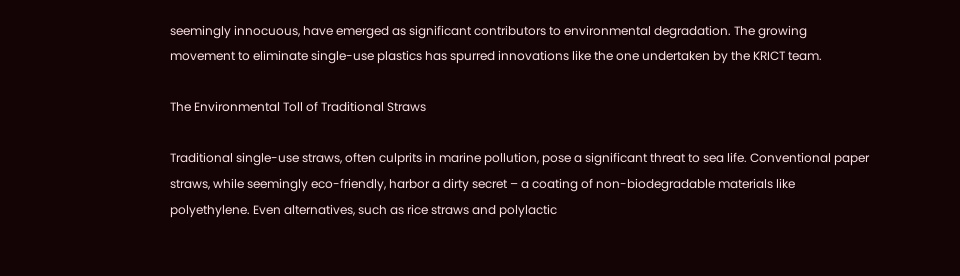seemingly innocuous, have emerged as significant contributors to environmental degradation. The growing movement to eliminate single-use plastics has spurred innovations like the one undertaken by the KRICT team.

The Environmental Toll of Traditional Straws

Traditional single-use straws, often culprits in marine pollution, pose a significant threat to sea life. Conventional paper straws, while seemingly eco-friendly, harbor a dirty secret – a coating of non-biodegradable materials like polyethylene. Even alternatives, such as rice straws and polylactic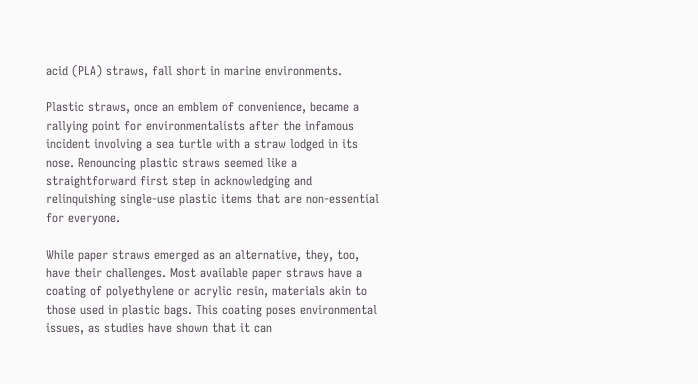acid (PLA) straws, fall short in marine environments.

Plastic straws, once an emblem of convenience, became a rallying point for environmentalists after the infamous incident involving a sea turtle with a straw lodged in its nose. Renouncing plastic straws seemed like a straightforward first step in acknowledging and relinquishing single-use plastic items that are non-essential for everyone.

While paper straws emerged as an alternative, they, too, have their challenges. Most available paper straws have a coating of polyethylene or acrylic resin, materials akin to those used in plastic bags. This coating poses environmental issues, as studies have shown that it can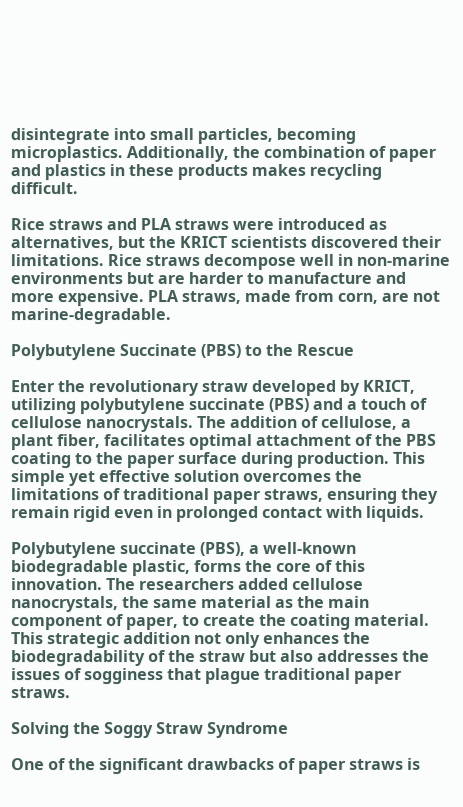disintegrate into small particles, becoming microplastics. Additionally, the combination of paper and plastics in these products makes recycling difficult.

Rice straws and PLA straws were introduced as alternatives, but the KRICT scientists discovered their limitations. Rice straws decompose well in non-marine environments but are harder to manufacture and more expensive. PLA straws, made from corn, are not marine-degradable.

Polybutylene Succinate (PBS) to the Rescue

Enter the revolutionary straw developed by KRICT, utilizing polybutylene succinate (PBS) and a touch of cellulose nanocrystals. The addition of cellulose, a plant fiber, facilitates optimal attachment of the PBS coating to the paper surface during production. This simple yet effective solution overcomes the limitations of traditional paper straws, ensuring they remain rigid even in prolonged contact with liquids.

Polybutylene succinate (PBS), a well-known biodegradable plastic, forms the core of this innovation. The researchers added cellulose nanocrystals, the same material as the main component of paper, to create the coating material. This strategic addition not only enhances the biodegradability of the straw but also addresses the issues of sogginess that plague traditional paper straws.

Solving the Soggy Straw Syndrome

One of the significant drawbacks of paper straws is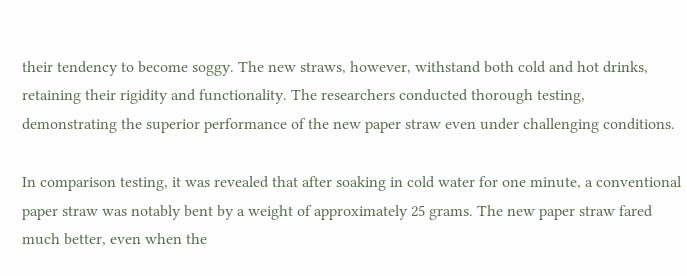their tendency to become soggy. The new straws, however, withstand both cold and hot drinks, retaining their rigidity and functionality. The researchers conducted thorough testing, demonstrating the superior performance of the new paper straw even under challenging conditions.

In comparison testing, it was revealed that after soaking in cold water for one minute, a conventional paper straw was notably bent by a weight of approximately 25 grams. The new paper straw fared much better, even when the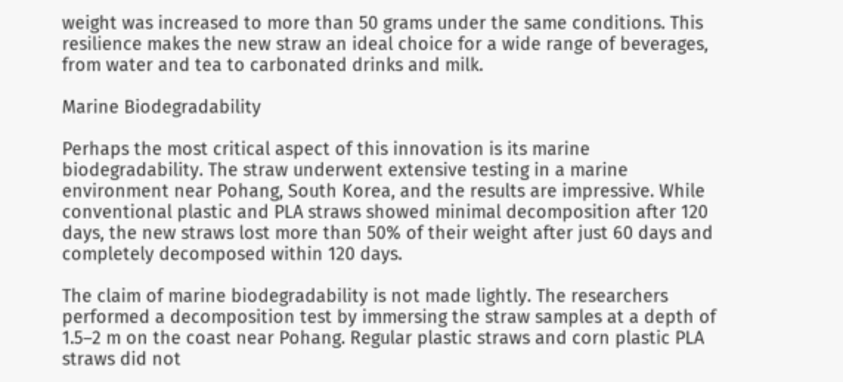weight was increased to more than 50 grams under the same conditions. This resilience makes the new straw an ideal choice for a wide range of beverages, from water and tea to carbonated drinks and milk.

Marine Biodegradability

Perhaps the most critical aspect of this innovation is its marine biodegradability. The straw underwent extensive testing in a marine environment near Pohang, South Korea, and the results are impressive. While conventional plastic and PLA straws showed minimal decomposition after 120 days, the new straws lost more than 50% of their weight after just 60 days and completely decomposed within 120 days.

The claim of marine biodegradability is not made lightly. The researchers performed a decomposition test by immersing the straw samples at a depth of 1.5–2 m on the coast near Pohang. Regular plastic straws and corn plastic PLA straws did not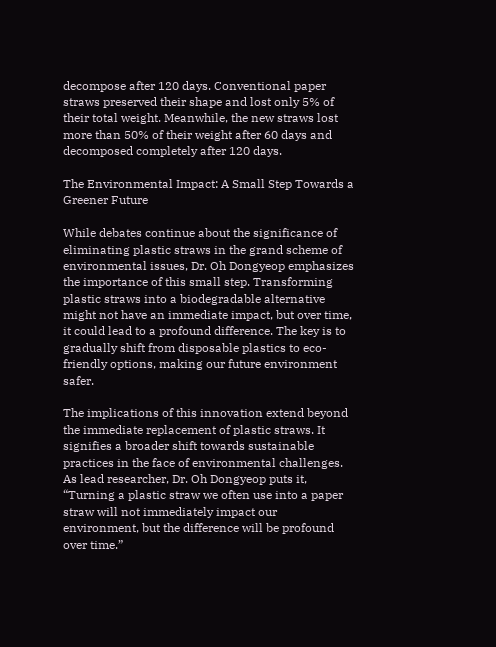decompose after 120 days. Conventional paper straws preserved their shape and lost only 5% of their total weight. Meanwhile, the new straws lost more than 50% of their weight after 60 days and decomposed completely after 120 days.

The Environmental Impact: A Small Step Towards a Greener Future

While debates continue about the significance of eliminating plastic straws in the grand scheme of environmental issues, Dr. Oh Dongyeop emphasizes the importance of this small step. Transforming plastic straws into a biodegradable alternative might not have an immediate impact, but over time, it could lead to a profound difference. The key is to gradually shift from disposable plastics to eco-friendly options, making our future environment safer.

The implications of this innovation extend beyond the immediate replacement of plastic straws. It signifies a broader shift towards sustainable practices in the face of environmental challenges. As lead researcher, Dr. Oh Dongyeop puts it, “Turning a plastic straw we often use into a paper straw will not immediately impact our environment, but the difference will be profound over time.”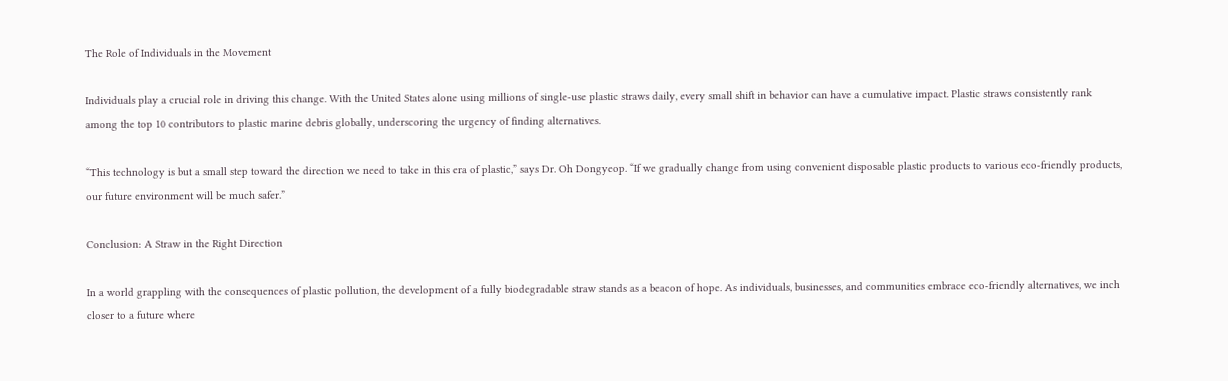The Role of Individuals in the Movement

Individuals play a crucial role in driving this change. With the United States alone using millions of single-use plastic straws daily, every small shift in behavior can have a cumulative impact. Plastic straws consistently rank among the top 10 contributors to plastic marine debris globally, underscoring the urgency of finding alternatives.

“This technology is but a small step toward the direction we need to take in this era of plastic,” says Dr. Oh Dongyeop. “If we gradually change from using convenient disposable plastic products to various eco-friendly products, our future environment will be much safer.”

Conclusion: A Straw in the Right Direction

In a world grappling with the consequences of plastic pollution, the development of a fully biodegradable straw stands as a beacon of hope. As individuals, businesses, and communities embrace eco-friendly alternatives, we inch closer to a future where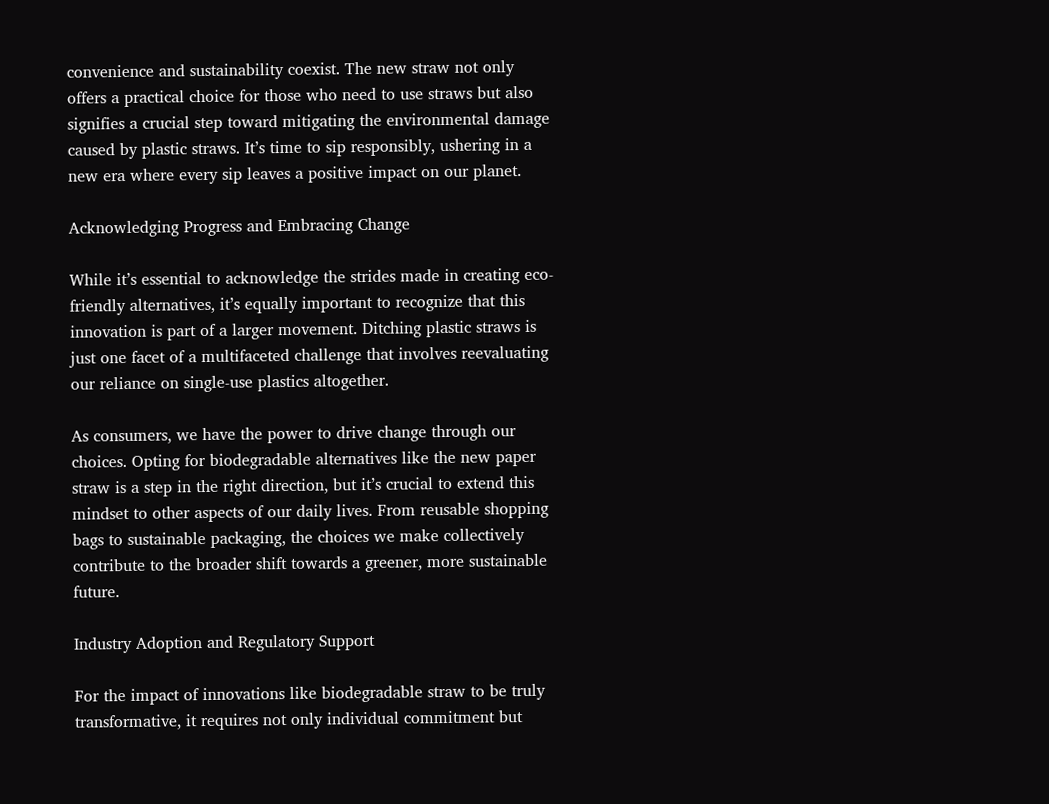convenience and sustainability coexist. The new straw not only offers a practical choice for those who need to use straws but also signifies a crucial step toward mitigating the environmental damage caused by plastic straws. It’s time to sip responsibly, ushering in a new era where every sip leaves a positive impact on our planet.

Acknowledging Progress and Embracing Change

While it’s essential to acknowledge the strides made in creating eco-friendly alternatives, it’s equally important to recognize that this innovation is part of a larger movement. Ditching plastic straws is just one facet of a multifaceted challenge that involves reevaluating our reliance on single-use plastics altogether.

As consumers, we have the power to drive change through our choices. Opting for biodegradable alternatives like the new paper straw is a step in the right direction, but it’s crucial to extend this mindset to other aspects of our daily lives. From reusable shopping bags to sustainable packaging, the choices we make collectively contribute to the broader shift towards a greener, more sustainable future.

Industry Adoption and Regulatory Support

For the impact of innovations like biodegradable straw to be truly transformative, it requires not only individual commitment but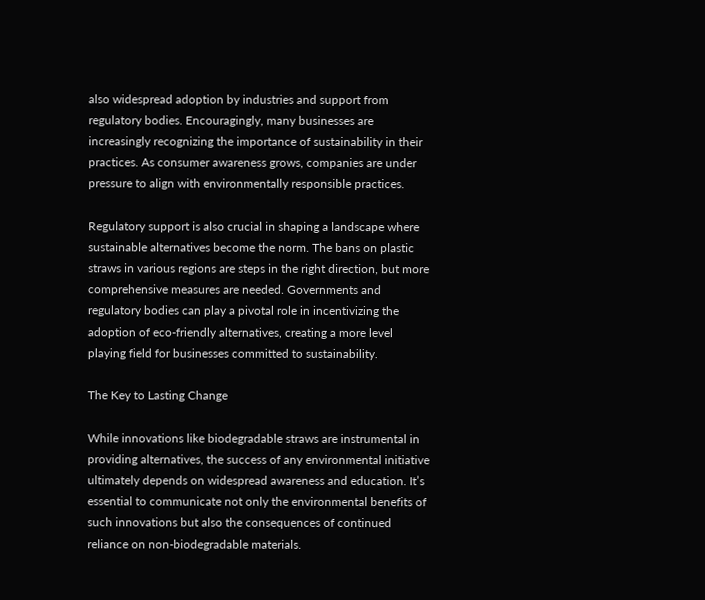also widespread adoption by industries and support from regulatory bodies. Encouragingly, many businesses are increasingly recognizing the importance of sustainability in their practices. As consumer awareness grows, companies are under pressure to align with environmentally responsible practices.

Regulatory support is also crucial in shaping a landscape where sustainable alternatives become the norm. The bans on plastic straws in various regions are steps in the right direction, but more comprehensive measures are needed. Governments and regulatory bodies can play a pivotal role in incentivizing the adoption of eco-friendly alternatives, creating a more level playing field for businesses committed to sustainability.

The Key to Lasting Change

While innovations like biodegradable straws are instrumental in providing alternatives, the success of any environmental initiative ultimately depends on widespread awareness and education. It’s essential to communicate not only the environmental benefits of such innovations but also the consequences of continued reliance on non-biodegradable materials.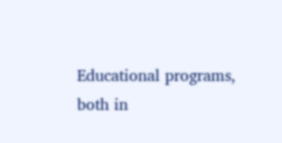Educational programs, both in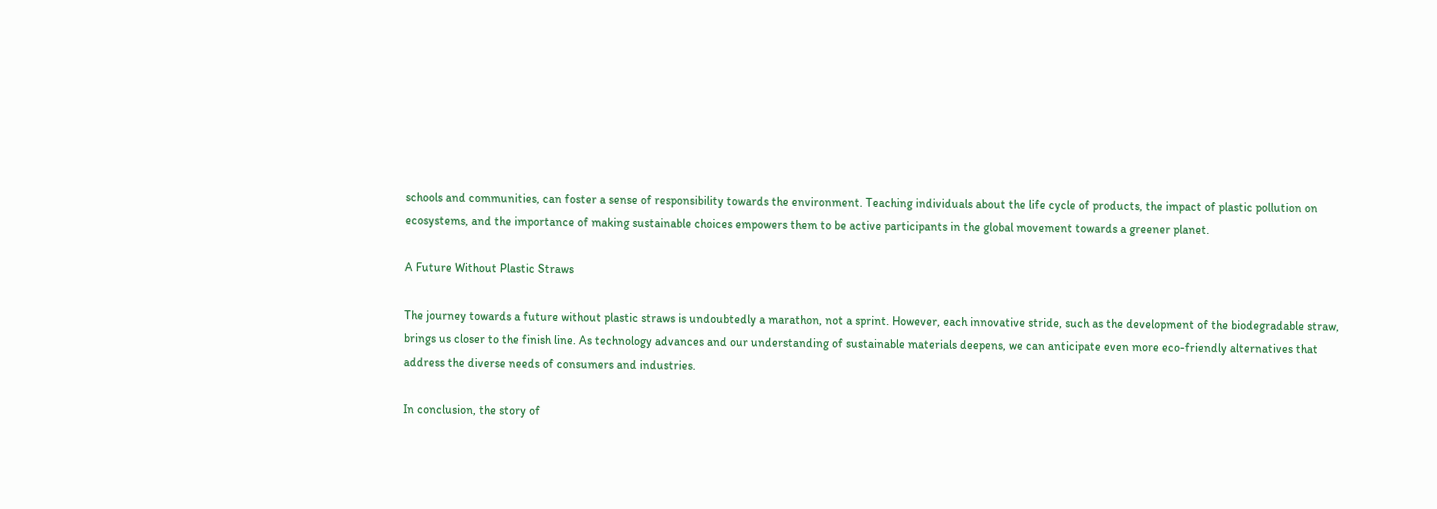schools and communities, can foster a sense of responsibility towards the environment. Teaching individuals about the life cycle of products, the impact of plastic pollution on ecosystems, and the importance of making sustainable choices empowers them to be active participants in the global movement towards a greener planet.

A Future Without Plastic Straws

The journey towards a future without plastic straws is undoubtedly a marathon, not a sprint. However, each innovative stride, such as the development of the biodegradable straw, brings us closer to the finish line. As technology advances and our understanding of sustainable materials deepens, we can anticipate even more eco-friendly alternatives that address the diverse needs of consumers and industries.

In conclusion, the story of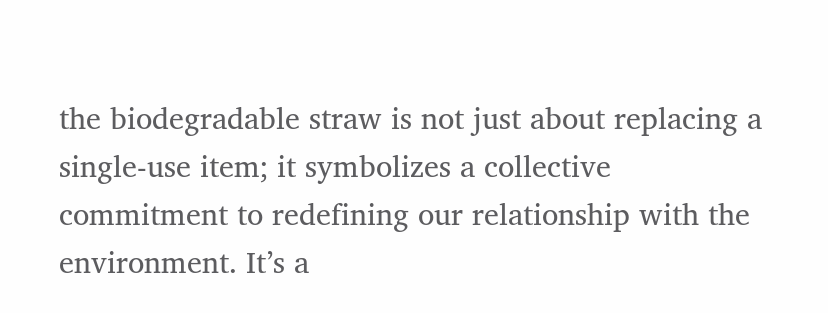the biodegradable straw is not just about replacing a single-use item; it symbolizes a collective commitment to redefining our relationship with the environment. It’s a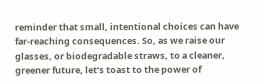reminder that small, intentional choices can have far-reaching consequences. So, as we raise our glasses, or biodegradable straws, to a cleaner, greener future, let’s toast to the power of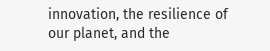innovation, the resilience of our planet, and the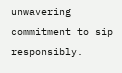unwavering commitment to sip responsibly.